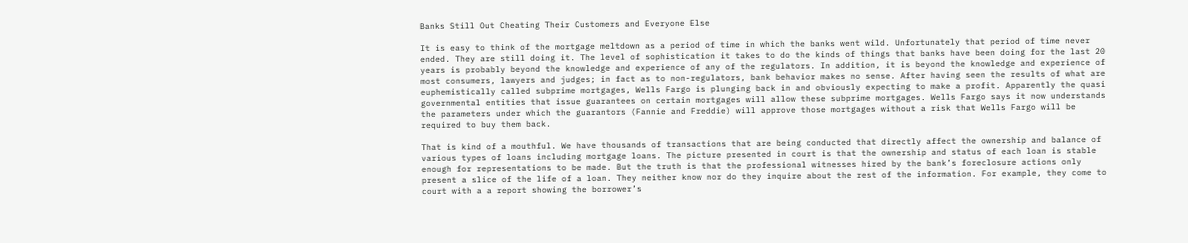Banks Still Out Cheating Their Customers and Everyone Else

It is easy to think of the mortgage meltdown as a period of time in which the banks went wild. Unfortunately that period of time never ended. They are still doing it. The level of sophistication it takes to do the kinds of things that banks have been doing for the last 20 years is probably beyond the knowledge and experience of any of the regulators. In addition, it is beyond the knowledge and experience of most consumers, lawyers and judges; in fact as to non-regulators, bank behavior makes no sense. After having seen the results of what are euphemistically called subprime mortgages, Wells Fargo is plunging back in and obviously expecting to make a profit. Apparently the quasi governmental entities that issue guarantees on certain mortgages will allow these subprime mortgages. Wells Fargo says it now understands the parameters under which the guarantors (Fannie and Freddie) will approve those mortgages without a risk that Wells Fargo will be required to buy them back.

That is kind of a mouthful. We have thousands of transactions that are being conducted that directly affect the ownership and balance of various types of loans including mortgage loans. The picture presented in court is that the ownership and status of each loan is stable enough for representations to be made. But the truth is that the professional witnesses hired by the bank’s foreclosure actions only present a slice of the life of a loan. They neither know nor do they inquire about the rest of the information. For example, they come to court with a a report showing the borrower’s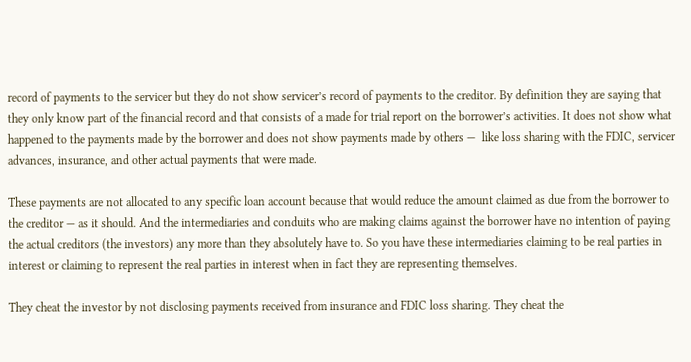record of payments to the servicer but they do not show servicer’s record of payments to the creditor. By definition they are saying that they only know part of the financial record and that consists of a made for trial report on the borrower’s activities. It does not show what happened to the payments made by the borrower and does not show payments made by others —  like loss sharing with the FDIC, servicer advances, insurance, and other actual payments that were made.

These payments are not allocated to any specific loan account because that would reduce the amount claimed as due from the borrower to the creditor — as it should. And the intermediaries and conduits who are making claims against the borrower have no intention of paying the actual creditors (the investors) any more than they absolutely have to. So you have these intermediaries claiming to be real parties in interest or claiming to represent the real parties in interest when in fact they are representing themselves.

They cheat the investor by not disclosing payments received from insurance and FDIC loss sharing. They cheat the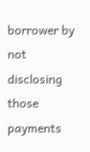borrower by not disclosing those payments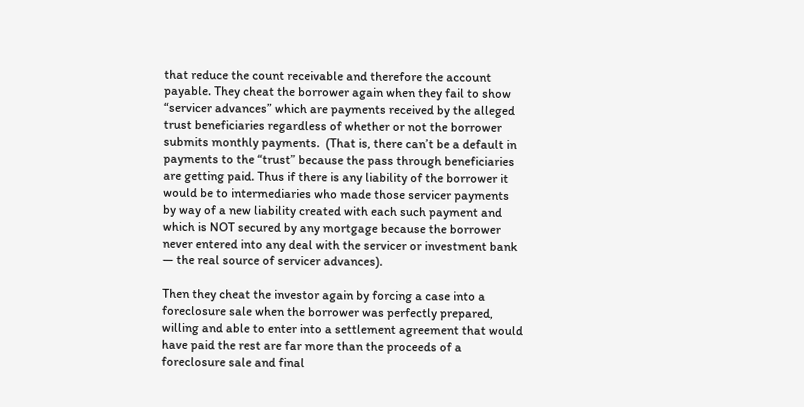that reduce the count receivable and therefore the account payable. They cheat the borrower again when they fail to show “servicer advances” which are payments received by the alleged trust beneficiaries regardless of whether or not the borrower submits monthly payments.  (That is, there can’t be a default in payments to the “trust” because the pass through beneficiaries are getting paid. Thus if there is any liability of the borrower it would be to intermediaries who made those servicer payments by way of a new liability created with each such payment and which is NOT secured by any mortgage because the borrower never entered into any deal with the servicer or investment bank — the real source of servicer advances).

Then they cheat the investor again by forcing a case into a foreclosure sale when the borrower was perfectly prepared, willing and able to enter into a settlement agreement that would have paid the rest are far more than the proceeds of a foreclosure sale and final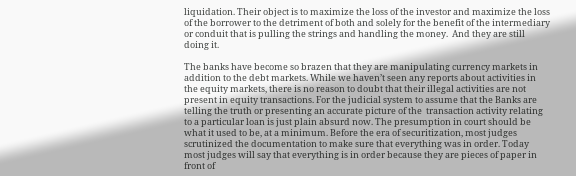liquidation. Their object is to maximize the loss of the investor and maximize the loss of the borrower to the detriment of both and solely for the benefit of the intermediary or conduit that is pulling the strings and handling the money.  And they are still doing it.

The banks have become so brazen that they are manipulating currency markets in addition to the debt markets. While we haven’t seen any reports about activities in the equity markets, there is no reason to doubt that their illegal activities are not present in equity transactions. For the judicial system to assume that the Banks are telling the truth or presenting an accurate picture of the  transaction activity relating to a particular loan is just plain absurd now. The presumption in court should be what it used to be, at a minimum. Before the era of securitization, most judges scrutinized the documentation to make sure that everything was in order. Today most judges will say that everything is in order because they are pieces of paper in front of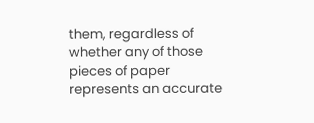them, regardless of whether any of those pieces of paper represents an accurate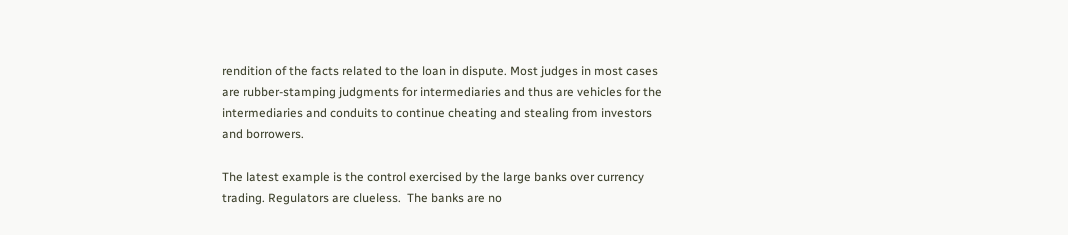rendition of the facts related to the loan in dispute. Most judges in most cases are rubber-stamping judgments for intermediaries and thus are vehicles for the intermediaries and conduits to continue cheating and stealing from investors and borrowers.

The latest example is the control exercised by the large banks over currency trading. Regulators are clueless.  The banks are no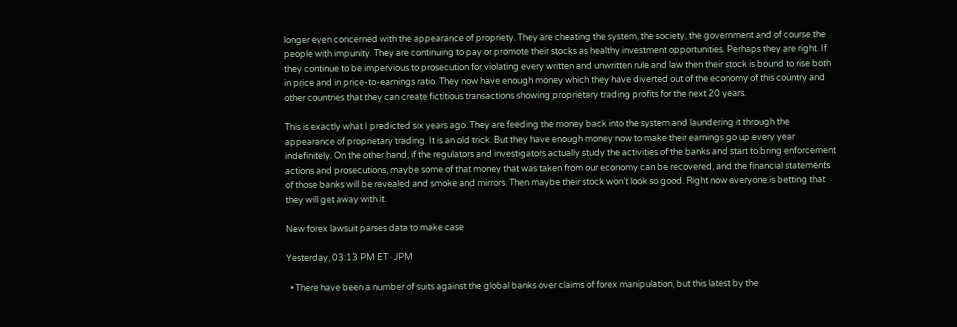longer even concerned with the appearance of propriety. They are cheating the system, the society, the government and of course the people with impunity. They are continuing to pay or promote their stocks as healthy investment opportunities. Perhaps they are right. If they continue to be impervious to prosecution for violating every written and unwritten rule and law then their stock is bound to rise both in price and in price-to-earnings ratio. They now have enough money which they have diverted out of the economy of this country and other countries that they can create fictitious transactions showing proprietary trading profits for the next 20 years.

This is exactly what I predicted six years ago. They are feeding the money back into the system and laundering it through the appearance of proprietary trading. It is an old trick. But they have enough money now to make their earnings go up every year indefinitely. On the other hand, if the regulators and investigators actually study the activities of the banks and start to bring enforcement actions and prosecutions, maybe some of that money that was taken from our economy can be recovered, and the financial statements of those banks will be revealed and smoke and mirrors. Then maybe their stock won’t look so good. Right now everyone is betting that they will get away with it.

New forex lawsuit parses data to make case

Yesterday, 03:13 PM ET · JPM

  • There have been a number of suits against the global banks over claims of forex manipulation, but this latest by the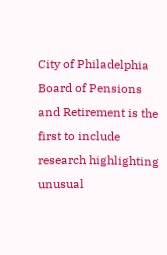City of Philadelphia Board of Pensions and Retirement is the first to include research highlighting unusual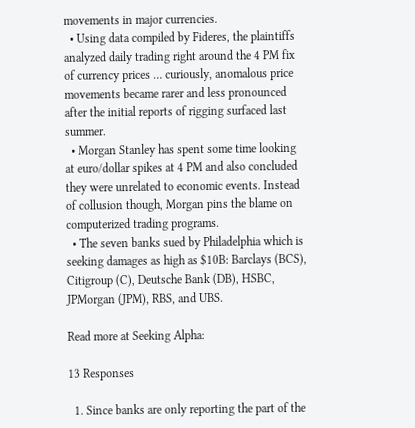movements in major currencies.
  • Using data compiled by Fideres, the plaintiffs analyzed daily trading right around the 4 PM fix of currency prices … curiously, anomalous price movements became rarer and less pronounced after the initial reports of rigging surfaced last summer.
  • Morgan Stanley has spent some time looking at euro/dollar spikes at 4 PM and also concluded they were unrelated to economic events. Instead of collusion though, Morgan pins the blame on computerized trading programs.
  • The seven banks sued by Philadelphia which is seeking damages as high as $10B: Barclays (BCS), Citigroup (C), Deutsche Bank (DB), HSBC, JPMorgan (JPM), RBS, and UBS.

Read more at Seeking Alpha:

13 Responses

  1. Since banks are only reporting the part of the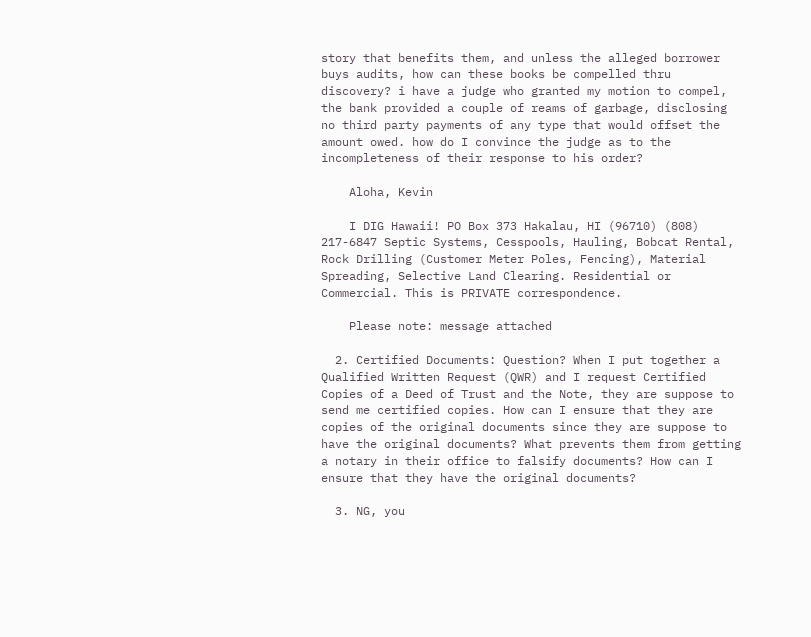story that benefits them, and unless the alleged borrower buys audits, how can these books be compelled thru discovery? i have a judge who granted my motion to compel, the bank provided a couple of reams of garbage, disclosing no third party payments of any type that would offset the amount owed. how do I convince the judge as to the incompleteness of their response to his order?

    Aloha, Kevin

    I DIG Hawaii! PO Box 373 Hakalau, HI (96710) (808) 217-6847 Septic Systems, Cesspools, Hauling, Bobcat Rental, Rock Drilling (Customer Meter Poles, Fencing), Material Spreading, Selective Land Clearing. Residential or Commercial. This is PRIVATE correspondence.

    Please note: message attached

  2. Certified Documents: Question? When I put together a Qualified Written Request (QWR) and I request Certified Copies of a Deed of Trust and the Note, they are suppose to send me certified copies. How can I ensure that they are copies of the original documents since they are suppose to have the original documents? What prevents them from getting a notary in their office to falsify documents? How can I ensure that they have the original documents?

  3. NG, you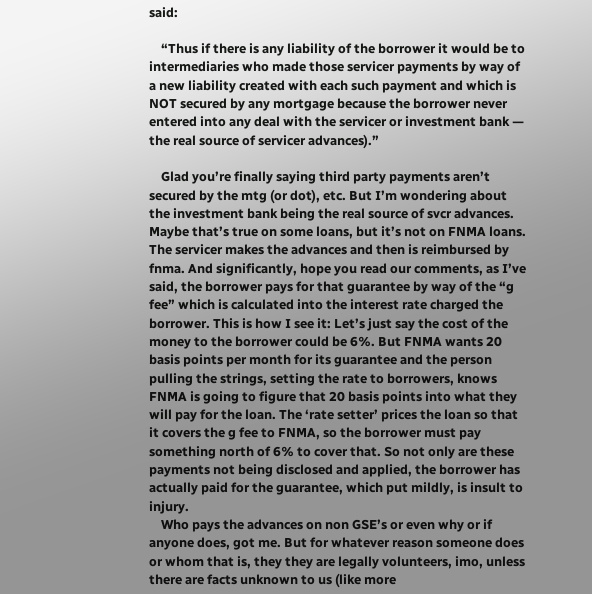said:

    “Thus if there is any liability of the borrower it would be to intermediaries who made those servicer payments by way of a new liability created with each such payment and which is NOT secured by any mortgage because the borrower never entered into any deal with the servicer or investment bank — the real source of servicer advances).”

    Glad you’re finally saying third party payments aren’t secured by the mtg (or dot), etc. But I’m wondering about the investment bank being the real source of svcr advances. Maybe that’s true on some loans, but it’s not on FNMA loans. The servicer makes the advances and then is reimbursed by fnma. And significantly, hope you read our comments, as I’ve said, the borrower pays for that guarantee by way of the “g fee” which is calculated into the interest rate charged the borrower. This is how I see it: Let’s just say the cost of the money to the borrower could be 6%. But FNMA wants 20 basis points per month for its guarantee and the person pulling the strings, setting the rate to borrowers, knows FNMA is going to figure that 20 basis points into what they will pay for the loan. The ‘rate setter’ prices the loan so that it covers the g fee to FNMA, so the borrower must pay something north of 6% to cover that. So not only are these payments not being disclosed and applied, the borrower has actually paid for the guarantee, which put mildly, is insult to injury.
    Who pays the advances on non GSE’s or even why or if anyone does, got me. But for whatever reason someone does or whom that is, they they are legally volunteers, imo, unless there are facts unknown to us (like more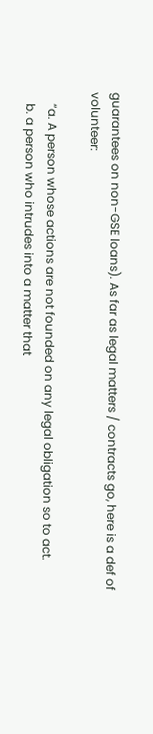guarantees on non-GSE loans). As far as legal matters / contracts go, here is a def of volunteer:

    “a. A person whose actions are not founded on any legal obligation so to act.
    b. a person who intrudes into a matter that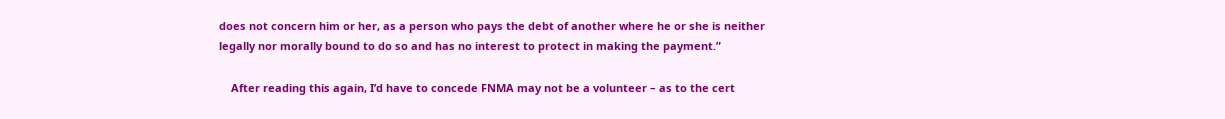does not concern him or her, as a person who pays the debt of another where he or she is neither legally nor morally bound to do so and has no interest to protect in making the payment.”

    After reading this again, I’d have to concede FNMA may not be a volunteer – as to the cert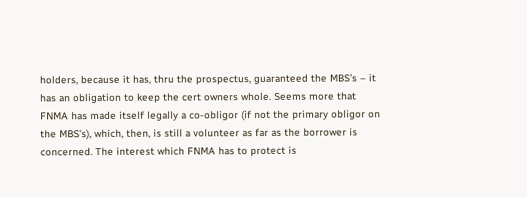holders, because it has, thru the prospectus, guaranteed the MBS’s – it has an obligation to keep the cert owners whole. Seems more that FNMA has made itself legally a co-obligor (if not the primary obligor on the MBS’s), which, then, is still a volunteer as far as the borrower is concerned. The interest which FNMA has to protect is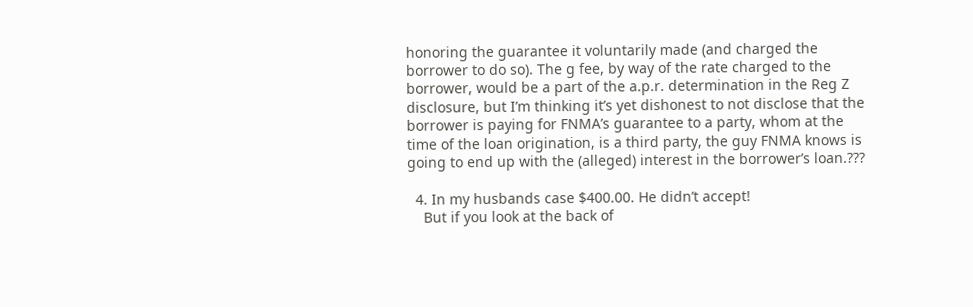honoring the guarantee it voluntarily made (and charged the borrower to do so). The g fee, by way of the rate charged to the borrower, would be a part of the a.p.r. determination in the Reg Z disclosure, but I’m thinking it’s yet dishonest to not disclose that the borrower is paying for FNMA’s guarantee to a party, whom at the time of the loan origination, is a third party, the guy FNMA knows is going to end up with the (alleged) interest in the borrower’s loan.???

  4. In my husbands case $400.00. He didn’t accept!
    But if you look at the back of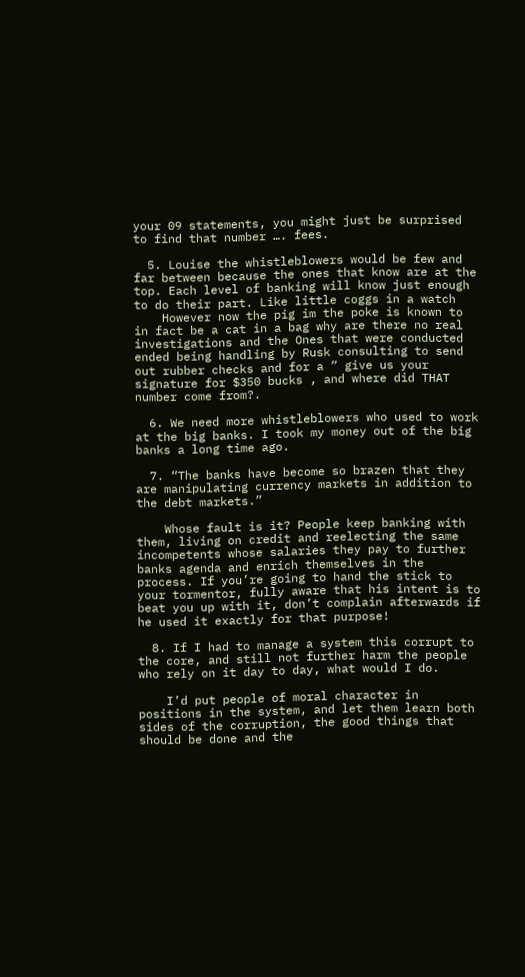your 09 statements, you might just be surprised to find that number …. fees.

  5. Louise the whistleblowers would be few and far between because the ones that know are at the top. Each level of banking will know just enough to do their part. Like little coggs in a watch
    However now the pig im the poke is known to in fact be a cat in a bag why are there no real investigations and the Ones that were conducted ended being handling by Rusk consulting to send out rubber checks and for a ” give us your signature for $350 bucks , and where did THAT number come from?.

  6. We need more whistleblowers who used to work at the big banks. I took my money out of the big banks a long time ago.

  7. “The banks have become so brazen that they are manipulating currency markets in addition to the debt markets.”

    Whose fault is it? People keep banking with them, living on credit and reelecting the same incompetents whose salaries they pay to further banks agenda and enrich themselves in the process. If you’re going to hand the stick to your tormentor, fully aware that his intent is to beat you up with it, don’t complain afterwards if he used it exactly for that purpose!

  8. If I had to manage a system this corrupt to the core, and still not further harm the people who rely on it day to day, what would I do.

    I’d put people of moral character in positions in the system, and let them learn both sides of the corruption, the good things that should be done and the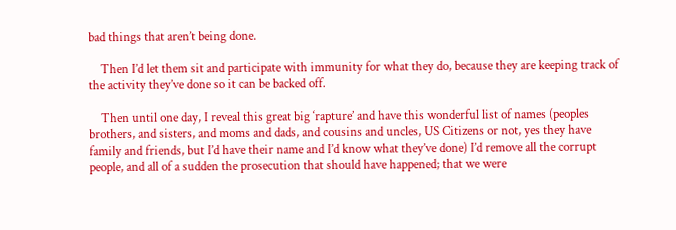bad things that aren’t being done.

    Then I’d let them sit and participate with immunity for what they do, because they are keeping track of the activity they’ve done so it can be backed off.

    Then until one day, I reveal this great big ‘rapture’ and have this wonderful list of names (peoples brothers, and sisters, and moms and dads, and cousins and uncles, US Citizens or not, yes they have family and friends, but I’d have their name and I’d know what they’ve done) I’d remove all the corrupt people, and all of a sudden the prosecution that should have happened; that we were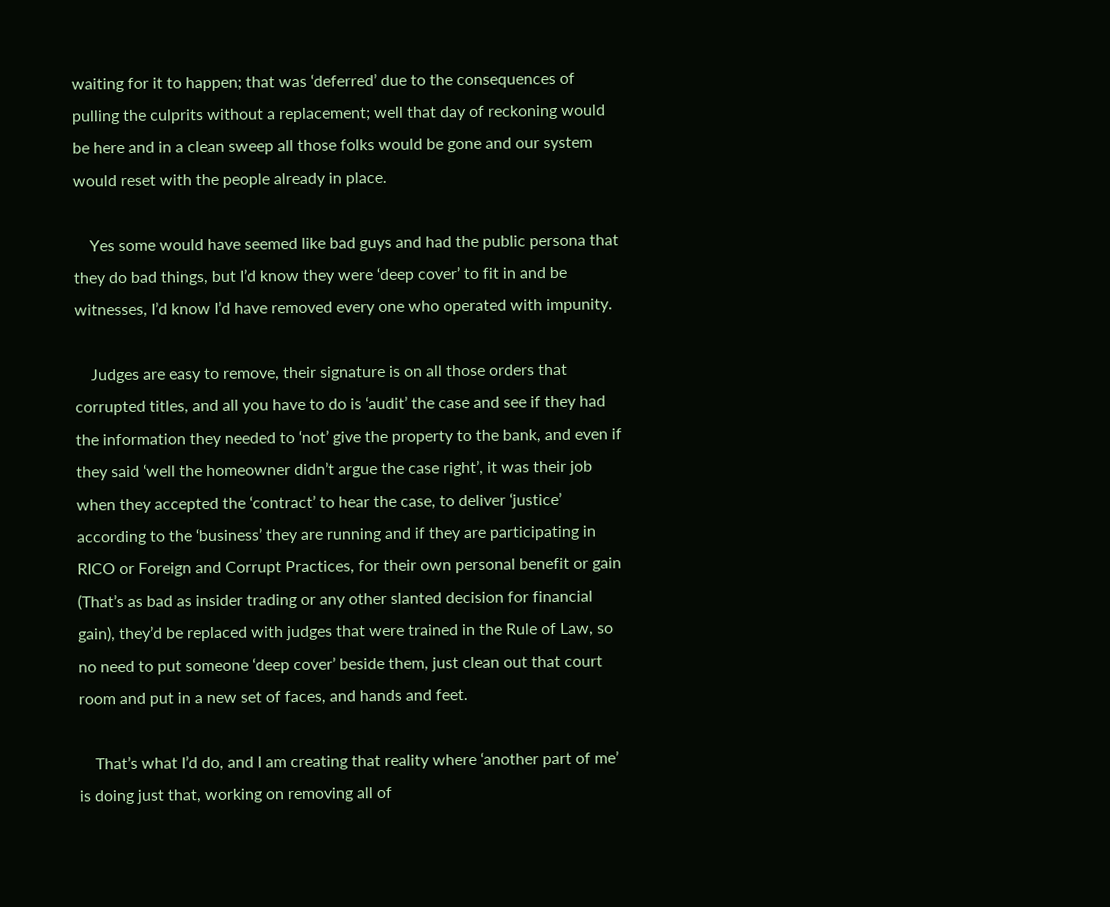waiting for it to happen; that was ‘deferred’ due to the consequences of pulling the culprits without a replacement; well that day of reckoning would be here and in a clean sweep all those folks would be gone and our system would reset with the people already in place.

    Yes some would have seemed like bad guys and had the public persona that they do bad things, but I’d know they were ‘deep cover’ to fit in and be witnesses, I’d know I’d have removed every one who operated with impunity.

    Judges are easy to remove, their signature is on all those orders that corrupted titles, and all you have to do is ‘audit’ the case and see if they had the information they needed to ‘not’ give the property to the bank, and even if they said ‘well the homeowner didn’t argue the case right’, it was their job when they accepted the ‘contract’ to hear the case, to deliver ‘justice’ according to the ‘business’ they are running and if they are participating in RICO or Foreign and Corrupt Practices, for their own personal benefit or gain (That’s as bad as insider trading or any other slanted decision for financial gain), they’d be replaced with judges that were trained in the Rule of Law, so no need to put someone ‘deep cover’ beside them, just clean out that court room and put in a new set of faces, and hands and feet.

    That’s what I’d do, and I am creating that reality where ‘another part of me’ is doing just that, working on removing all of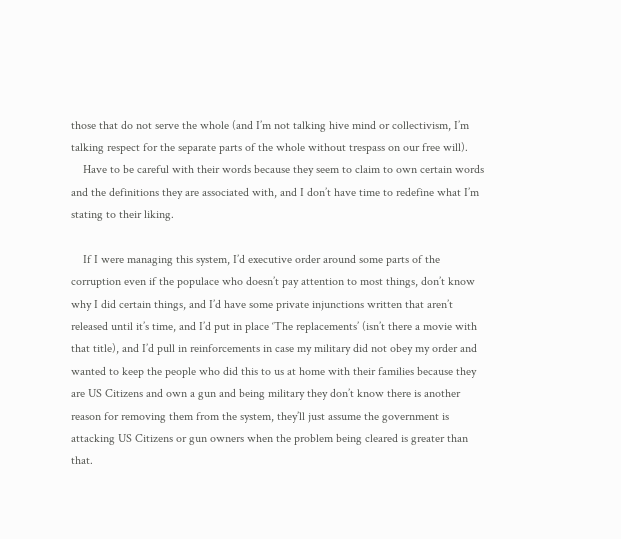those that do not serve the whole (and I’m not talking hive mind or collectivism, I’m talking respect for the separate parts of the whole without trespass on our free will).
    Have to be careful with their words because they seem to claim to own certain words and the definitions they are associated with, and I don’t have time to redefine what I’m stating to their liking.

    If I were managing this system, I’d executive order around some parts of the corruption even if the populace who doesn’t pay attention to most things, don’t know why I did certain things, and I’d have some private injunctions written that aren’t released until it’s time, and I’d put in place ‘The replacements’ (isn’t there a movie with that title), and I’d pull in reinforcements in case my military did not obey my order and wanted to keep the people who did this to us at home with their families because they are US Citizens and own a gun and being military they don’t know there is another reason for removing them from the system, they’ll just assume the government is attacking US Citizens or gun owners when the problem being cleared is greater than that.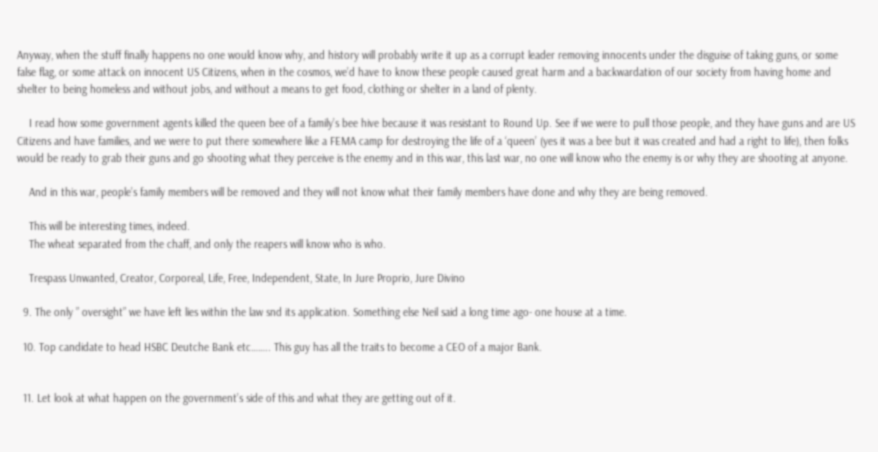Anyway, when the stuff finally happens no one would know why, and history will probably write it up as a corrupt leader removing innocents under the disguise of taking guns, or some false flag, or some attack on innocent US Citizens, when in the cosmos, we’d have to know these people caused great harm and a backwardation of our society from having home and shelter to being homeless and without jobs, and without a means to get food, clothing or shelter in a land of plenty.

    I read how some government agents killed the queen bee of a family’s bee hive because it was resistant to Round Up. See if we were to pull those people, and they have guns and are US Citizens and have families, and we were to put there somewhere like a FEMA camp for destroying the life of a ‘queen’ (yes it was a bee but it was created and had a right to life), then folks would be ready to grab their guns and go shooting what they perceive is the enemy and in this war, this last war, no one will know who the enemy is or why they are shooting at anyone.

    And in this war, people’s family members will be removed and they will not know what their family members have done and why they are being removed.

    This will be interesting times, indeed.
    The wheat separated from the chaff, and only the reapers will know who is who.

    Trespass Unwanted, Creator, Corporeal, Life, Free, Independent, State, In Jure Proprio, Jure Divino

  9. The only ” oversight” we have left lies within the law snd its application. Something else Neil said a long time ago- one house at a time.

  10. Top candidate to head HSBC Deutche Bank etc…….. This guy has all the traits to become a CEO of a major Bank.


  11. Let look at what happen on the government’s side of this and what they are getting out of it.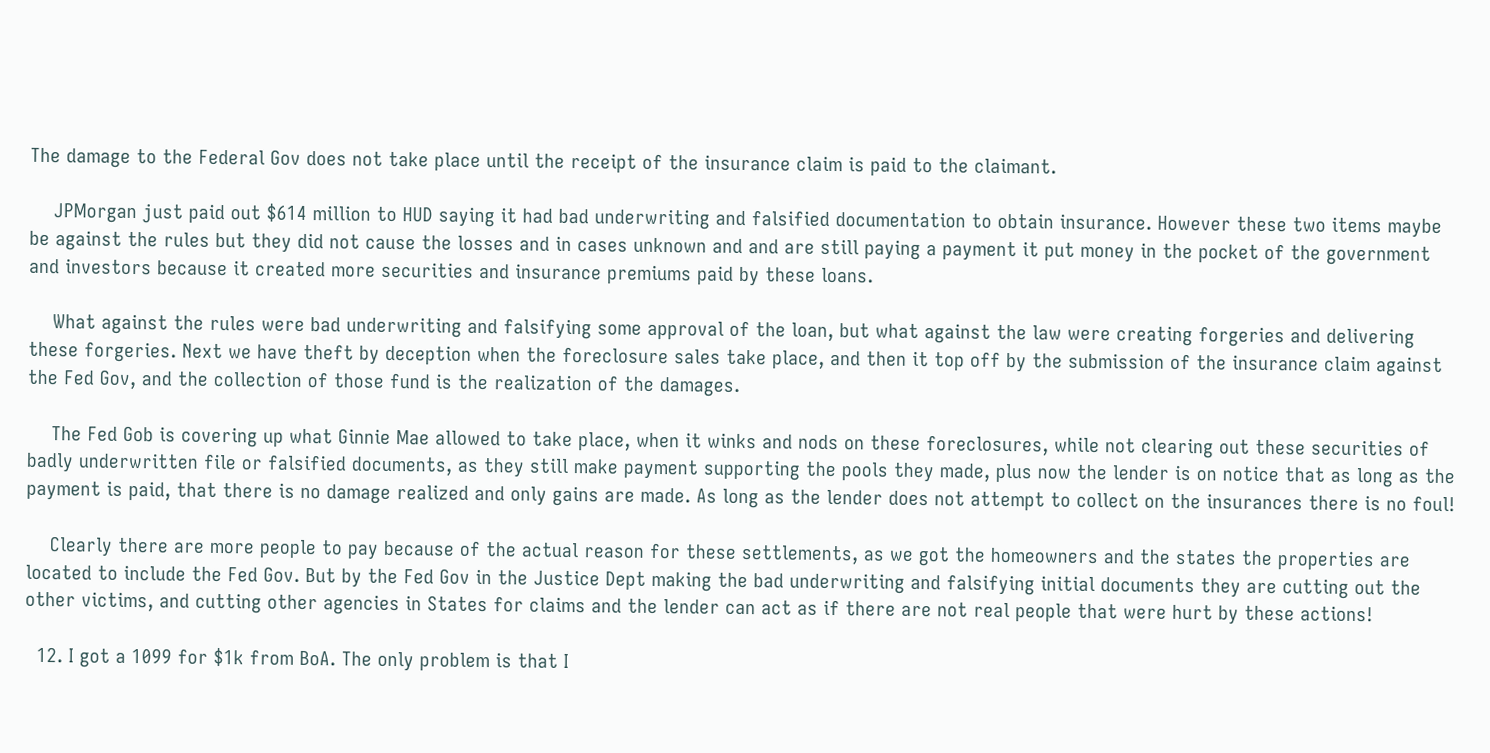The damage to the Federal Gov does not take place until the receipt of the insurance claim is paid to the claimant.

    JPMorgan just paid out $614 million to HUD saying it had bad underwriting and falsified documentation to obtain insurance. However these two items maybe be against the rules but they did not cause the losses and in cases unknown and and are still paying a payment it put money in the pocket of the government and investors because it created more securities and insurance premiums paid by these loans.

    What against the rules were bad underwriting and falsifying some approval of the loan, but what against the law were creating forgeries and delivering these forgeries. Next we have theft by deception when the foreclosure sales take place, and then it top off by the submission of the insurance claim against the Fed Gov, and the collection of those fund is the realization of the damages.

    The Fed Gob is covering up what Ginnie Mae allowed to take place, when it winks and nods on these foreclosures, while not clearing out these securities of badly underwritten file or falsified documents, as they still make payment supporting the pools they made, plus now the lender is on notice that as long as the payment is paid, that there is no damage realized and only gains are made. As long as the lender does not attempt to collect on the insurances there is no foul!

    Clearly there are more people to pay because of the actual reason for these settlements, as we got the homeowners and the states the properties are located to include the Fed Gov. But by the Fed Gov in the Justice Dept making the bad underwriting and falsifying initial documents they are cutting out the other victims, and cutting other agencies in States for claims and the lender can act as if there are not real people that were hurt by these actions!

  12. I got a 1099 for $1k from BoA. The only problem is that I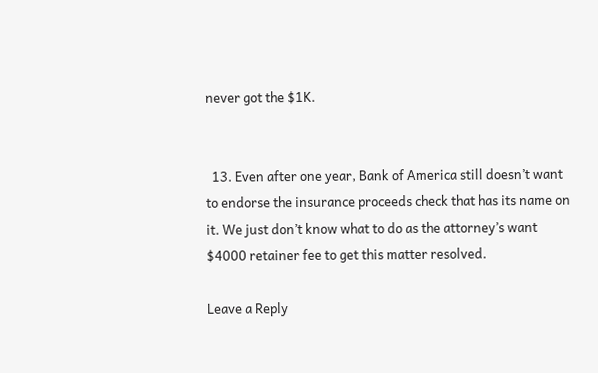never got the $1K.


  13. Even after one year, Bank of America still doesn’t want to endorse the insurance proceeds check that has its name on it. We just don’t know what to do as the attorney’s want $4000 retainer fee to get this matter resolved.

Leave a Reply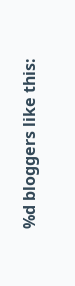%d bloggers like this: